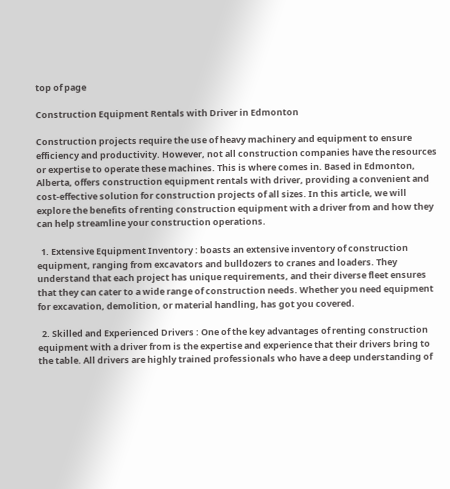top of page

Construction Equipment Rentals with Driver in Edmonton

Construction projects require the use of heavy machinery and equipment to ensure efficiency and productivity. However, not all construction companies have the resources or expertise to operate these machines. This is where comes in. Based in Edmonton, Alberta, offers construction equipment rentals with driver, providing a convenient and cost-effective solution for construction projects of all sizes. In this article, we will explore the benefits of renting construction equipment with a driver from and how they can help streamline your construction operations.

  1. Extensive Equipment Inventory : boasts an extensive inventory of construction equipment, ranging from excavators and bulldozers to cranes and loaders. They understand that each project has unique requirements, and their diverse fleet ensures that they can cater to a wide range of construction needs. Whether you need equipment for excavation, demolition, or material handling, has got you covered.

  2. Skilled and Experienced Drivers : One of the key advantages of renting construction equipment with a driver from is the expertise and experience that their drivers bring to the table. All drivers are highly trained professionals who have a deep understanding of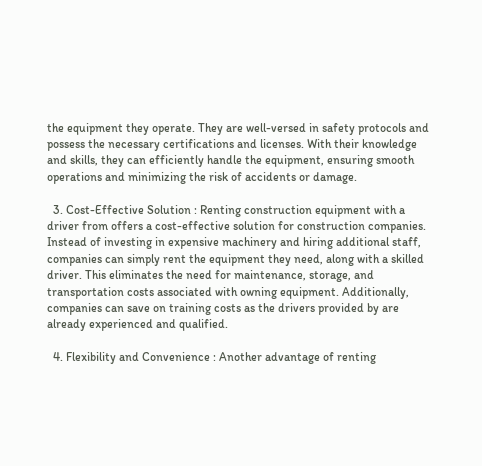the equipment they operate. They are well-versed in safety protocols and possess the necessary certifications and licenses. With their knowledge and skills, they can efficiently handle the equipment, ensuring smooth operations and minimizing the risk of accidents or damage.

  3. Cost-Effective Solution : Renting construction equipment with a driver from offers a cost-effective solution for construction companies. Instead of investing in expensive machinery and hiring additional staff, companies can simply rent the equipment they need, along with a skilled driver. This eliminates the need for maintenance, storage, and transportation costs associated with owning equipment. Additionally, companies can save on training costs as the drivers provided by are already experienced and qualified.

  4. Flexibility and Convenience : Another advantage of renting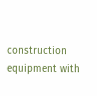construction equipment with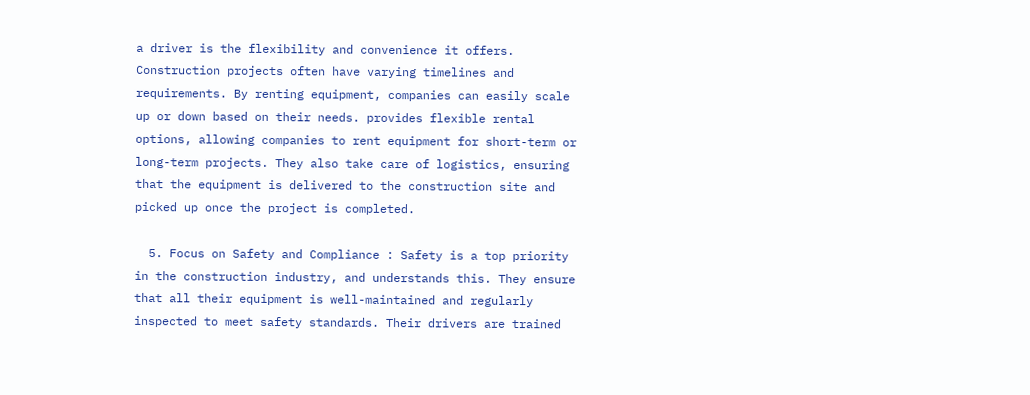a driver is the flexibility and convenience it offers. Construction projects often have varying timelines and requirements. By renting equipment, companies can easily scale up or down based on their needs. provides flexible rental options, allowing companies to rent equipment for short-term or long-term projects. They also take care of logistics, ensuring that the equipment is delivered to the construction site and picked up once the project is completed.

  5. Focus on Safety and Compliance : Safety is a top priority in the construction industry, and understands this. They ensure that all their equipment is well-maintained and regularly inspected to meet safety standards. Their drivers are trained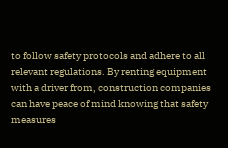to follow safety protocols and adhere to all relevant regulations. By renting equipment with a driver from, construction companies can have peace of mind knowing that safety measures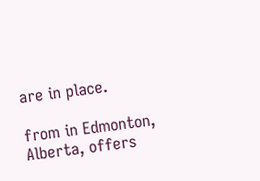are in place.

from in Edmonton, Alberta, offers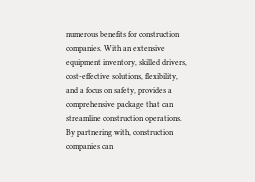numerous benefits for construction companies. With an extensive equipment inventory, skilled drivers, cost-effective solutions, flexibility, and a focus on safety, provides a comprehensive package that can streamline construction operations. By partnering with, construction companies can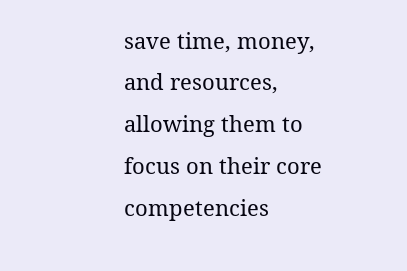save time, money, and resources, allowing them to focus on their core competencies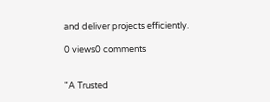and deliver projects efficiently.

0 views0 comments


"A Trusted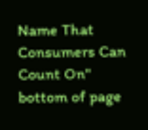Name That Consumers Can Count On"
bottom of page